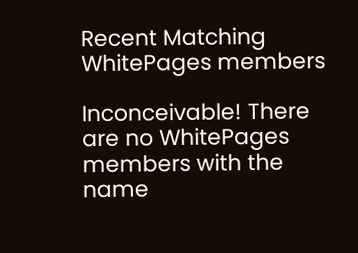Recent Matching
WhitePages members

Inconceivable! There are no WhitePages members with the name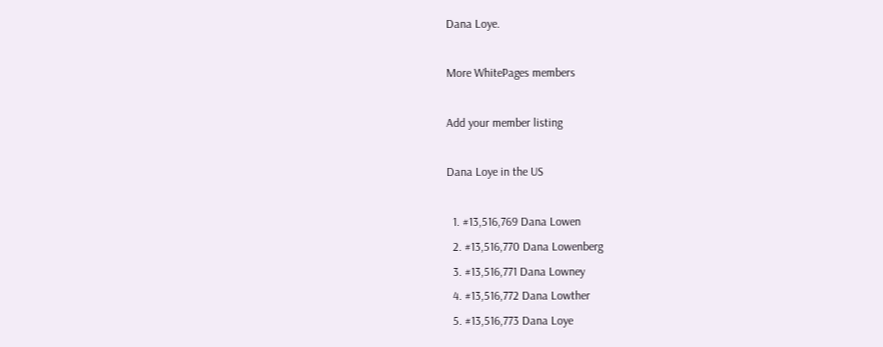Dana Loye.

More WhitePages members

Add your member listing

Dana Loye in the US

  1. #13,516,769 Dana Lowen
  2. #13,516,770 Dana Lowenberg
  3. #13,516,771 Dana Lowney
  4. #13,516,772 Dana Lowther
  5. #13,516,773 Dana Loye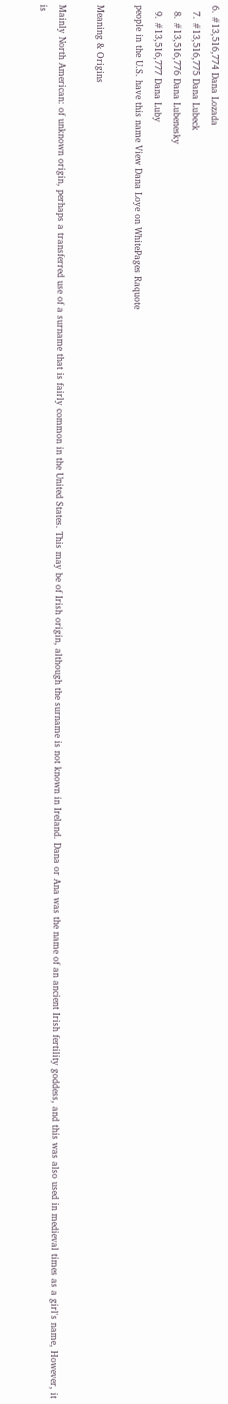6. #13,516,774 Dana Lozada
  7. #13,516,775 Dana Lubeck
  8. #13,516,776 Dana Lubenesky
  9. #13,516,777 Dana Luby
people in the U.S. have this name View Dana Loye on WhitePages Raquote

Meaning & Origins

Mainly North American: of unknown origin, perhaps a transferred use of a surname that is fairly common in the United States. This may be of Irish origin, although the surname is not known in Ireland. Dana or Ana was the name of an ancient Irish fertility goddess, and this was also used in medieval times as a girl's name, However, it is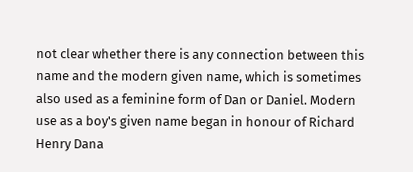not clear whether there is any connection between this name and the modern given name, which is sometimes also used as a feminine form of Dan or Daniel. Modern use as a boy's given name began in honour of Richard Henry Dana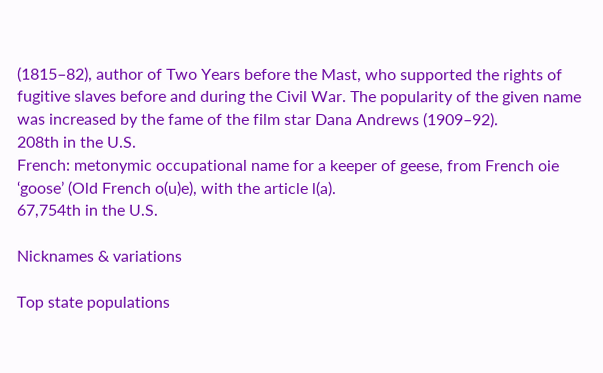(1815–82), author of Two Years before the Mast, who supported the rights of fugitive slaves before and during the Civil War. The popularity of the given name was increased by the fame of the film star Dana Andrews (1909–92).
208th in the U.S.
French: metonymic occupational name for a keeper of geese, from French oie ‘goose’ (Old French o(u)e), with the article l(a).
67,754th in the U.S.

Nicknames & variations

Top state populations